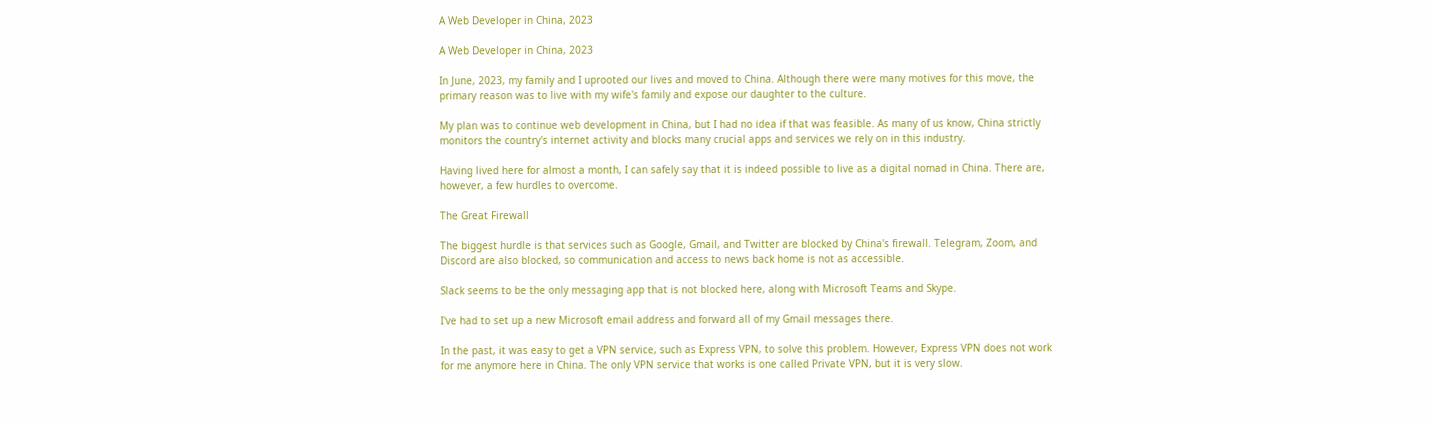A Web Developer in China, 2023

A Web Developer in China, 2023

In June, 2023, my family and I uprooted our lives and moved to China. Although there were many motives for this move, the primary reason was to live with my wife's family and expose our daughter to the culture.

My plan was to continue web development in China, but I had no idea if that was feasible. As many of us know, China strictly monitors the country's internet activity and blocks many crucial apps and services we rely on in this industry.

Having lived here for almost a month, I can safely say that it is indeed possible to live as a digital nomad in China. There are, however, a few hurdles to overcome.

The Great Firewall

The biggest hurdle is that services such as Google, Gmail, and Twitter are blocked by China's firewall. Telegram, Zoom, and Discord are also blocked, so communication and access to news back home is not as accessible.

Slack seems to be the only messaging app that is not blocked here, along with Microsoft Teams and Skype.

I've had to set up a new Microsoft email address and forward all of my Gmail messages there.

In the past, it was easy to get a VPN service, such as Express VPN, to solve this problem. However, Express VPN does not work for me anymore here in China. The only VPN service that works is one called Private VPN, but it is very slow.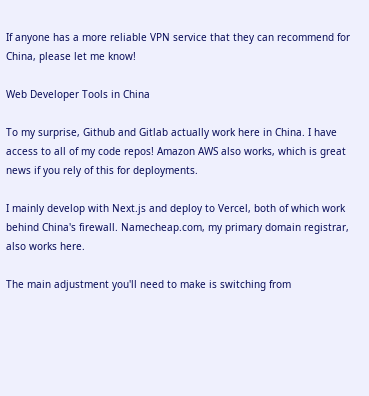If anyone has a more reliable VPN service that they can recommend for China, please let me know!

Web Developer Tools in China

To my surprise, Github and Gitlab actually work here in China. I have access to all of my code repos! Amazon AWS also works, which is great news if you rely of this for deployments.

I mainly develop with Next.js and deploy to Vercel, both of which work behind China's firewall. Namecheap.com, my primary domain registrar, also works here.

The main adjustment you'll need to make is switching from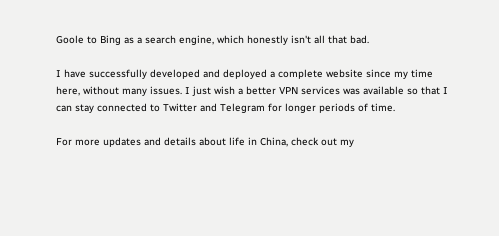Goole to Bing as a search engine, which honestly isn't all that bad.

I have successfully developed and deployed a complete website since my time here, without many issues. I just wish a better VPN services was available so that I can stay connected to Twitter and Telegram for longer periods of time.

For more updates and details about life in China, check out my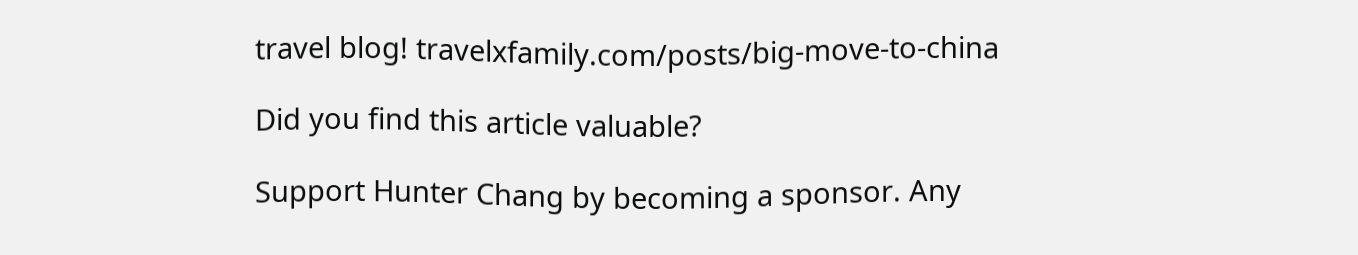travel blog! travelxfamily.com/posts/big-move-to-china

Did you find this article valuable?

Support Hunter Chang by becoming a sponsor. Any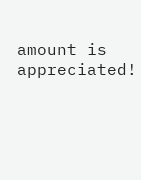amount is appreciated!